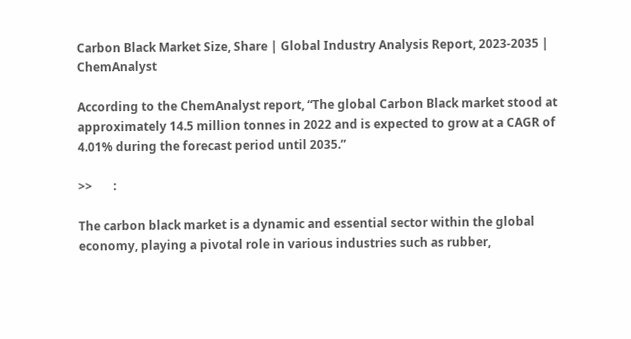Carbon Black Market Size, Share | Global Industry Analysis Report, 2023-2035 | ChemAnalyst

According to the ChemAnalyst report, “The global Carbon Black market stood at approximately 14.5 million tonnes in 2022 and is expected to grow at a CAGR of 4.01% during the forecast period until 2035.”

>>       :

The carbon black market is a dynamic and essential sector within the global economy, playing a pivotal role in various industries such as rubber,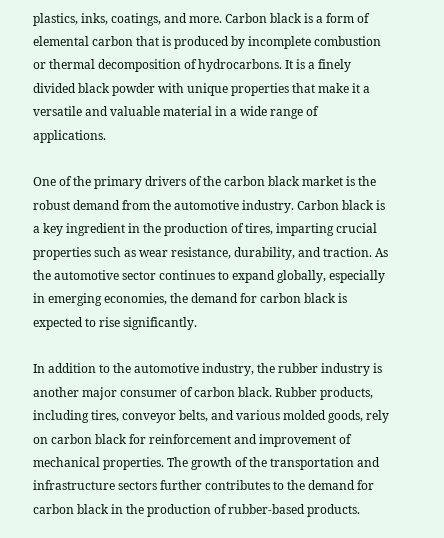plastics, inks, coatings, and more. Carbon black is a form of elemental carbon that is produced by incomplete combustion or thermal decomposition of hydrocarbons. It is a finely divided black powder with unique properties that make it a versatile and valuable material in a wide range of applications.

One of the primary drivers of the carbon black market is the robust demand from the automotive industry. Carbon black is a key ingredient in the production of tires, imparting crucial properties such as wear resistance, durability, and traction. As the automotive sector continues to expand globally, especially in emerging economies, the demand for carbon black is expected to rise significantly.

In addition to the automotive industry, the rubber industry is another major consumer of carbon black. Rubber products, including tires, conveyor belts, and various molded goods, rely on carbon black for reinforcement and improvement of mechanical properties. The growth of the transportation and infrastructure sectors further contributes to the demand for carbon black in the production of rubber-based products.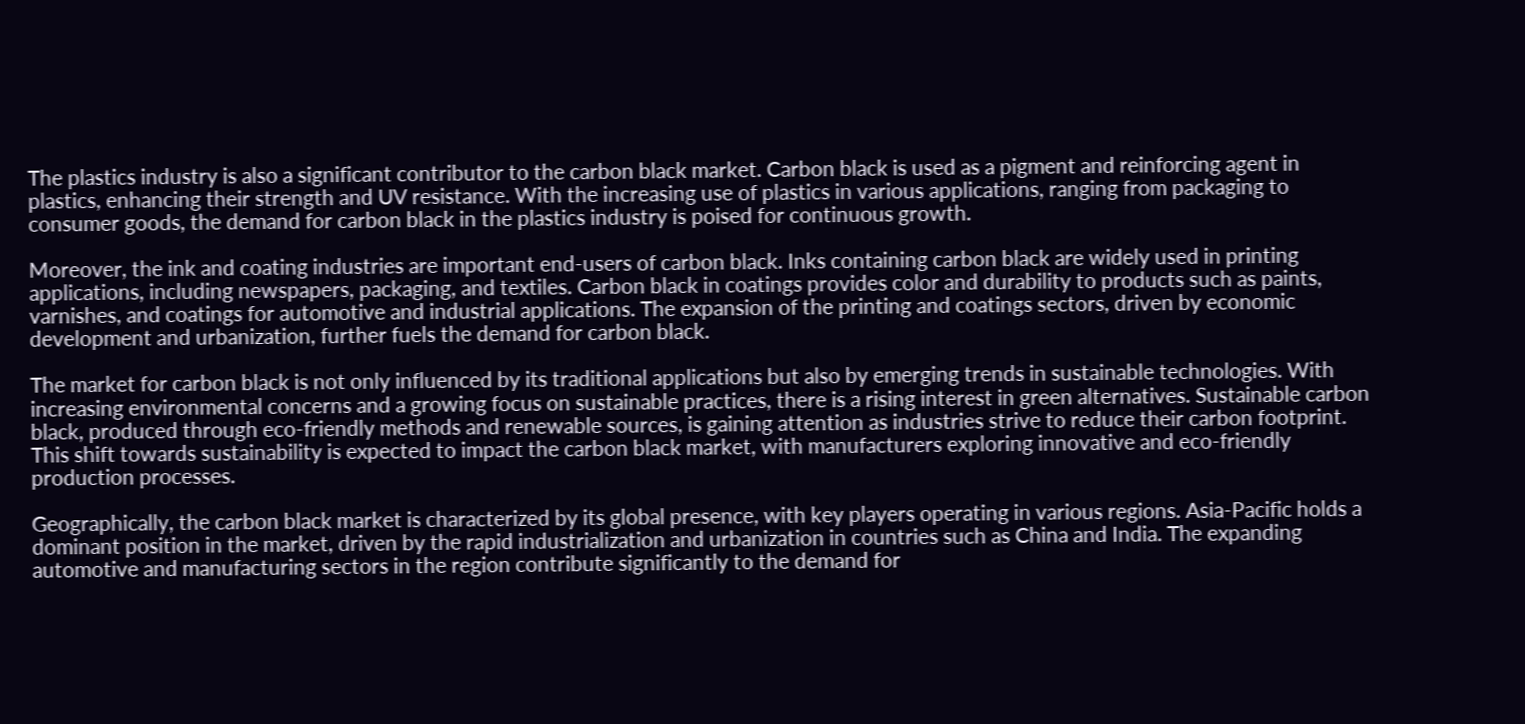The plastics industry is also a significant contributor to the carbon black market. Carbon black is used as a pigment and reinforcing agent in plastics, enhancing their strength and UV resistance. With the increasing use of plastics in various applications, ranging from packaging to consumer goods, the demand for carbon black in the plastics industry is poised for continuous growth.

Moreover, the ink and coating industries are important end-users of carbon black. Inks containing carbon black are widely used in printing applications, including newspapers, packaging, and textiles. Carbon black in coatings provides color and durability to products such as paints, varnishes, and coatings for automotive and industrial applications. The expansion of the printing and coatings sectors, driven by economic development and urbanization, further fuels the demand for carbon black.

The market for carbon black is not only influenced by its traditional applications but also by emerging trends in sustainable technologies. With increasing environmental concerns and a growing focus on sustainable practices, there is a rising interest in green alternatives. Sustainable carbon black, produced through eco-friendly methods and renewable sources, is gaining attention as industries strive to reduce their carbon footprint. This shift towards sustainability is expected to impact the carbon black market, with manufacturers exploring innovative and eco-friendly production processes.

Geographically, the carbon black market is characterized by its global presence, with key players operating in various regions. Asia-Pacific holds a dominant position in the market, driven by the rapid industrialization and urbanization in countries such as China and India. The expanding automotive and manufacturing sectors in the region contribute significantly to the demand for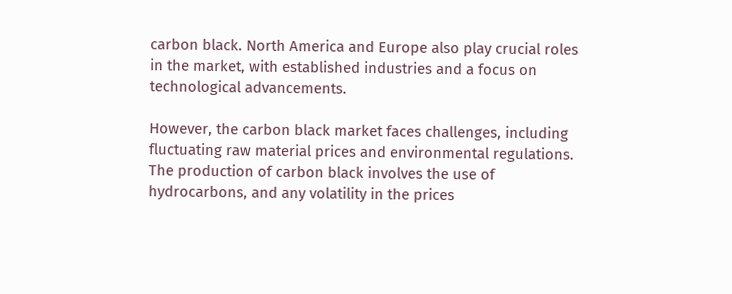carbon black. North America and Europe also play crucial roles in the market, with established industries and a focus on technological advancements.

However, the carbon black market faces challenges, including fluctuating raw material prices and environmental regulations. The production of carbon black involves the use of hydrocarbons, and any volatility in the prices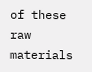of these raw materials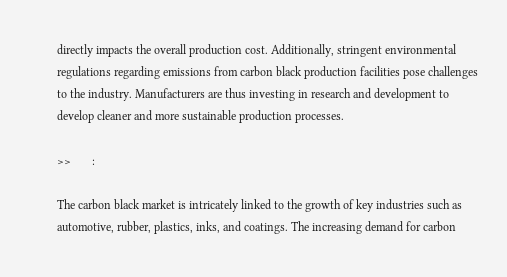directly impacts the overall production cost. Additionally, stringent environmental regulations regarding emissions from carbon black production facilities pose challenges to the industry. Manufacturers are thus investing in research and development to develop cleaner and more sustainable production processes.

>>       :

The carbon black market is intricately linked to the growth of key industries such as automotive, rubber, plastics, inks, and coatings. The increasing demand for carbon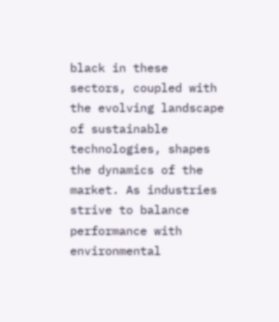black in these sectors, coupled with the evolving landscape of sustainable technologies, shapes the dynamics of the market. As industries strive to balance performance with environmental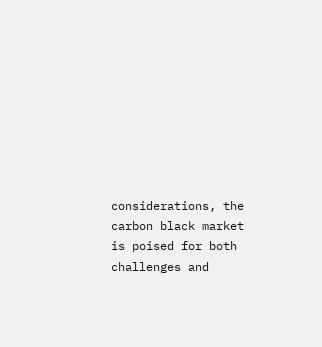considerations, the carbon black market is poised for both challenges and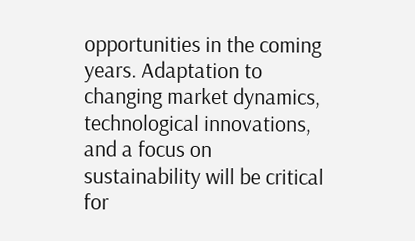opportunities in the coming years. Adaptation to changing market dynamics, technological innovations, and a focus on sustainability will be critical for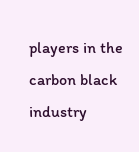players in the carbon black industry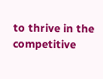to thrive in the competitive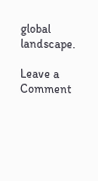global landscape.

Leave a Comment